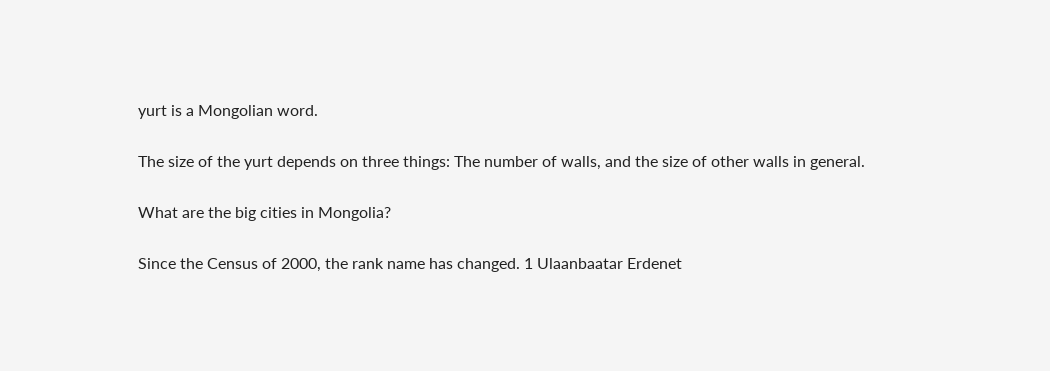yurt is a Mongolian word.

The size of the yurt depends on three things: The number of walls, and the size of other walls in general.

What are the big cities in Mongolia?

Since the Census of 2000, the rank name has changed. 1 Ulaanbaatar Erdenet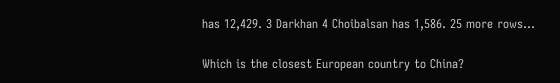has 12,429. 3 Darkhan 4 Choibalsan has 1,586. 25 more rows…

Which is the closest European country to China?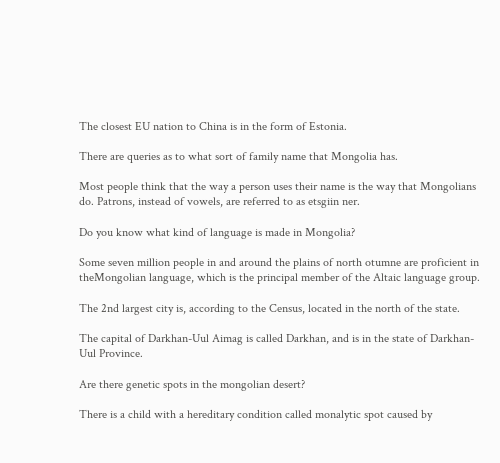The closest EU nation to China is in the form of Estonia.

There are queries as to what sort of family name that Mongolia has.

Most people think that the way a person uses their name is the way that Mongolians do. Patrons, instead of vowels, are referred to as etsgiin ner.

Do you know what kind of language is made in Mongolia?

Some seven million people in and around the plains of north otumne are proficient in theMongolian language, which is the principal member of the Altaic language group.

The 2nd largest city is, according to the Census, located in the north of the state.

The capital of Darkhan-Uul Aimag is called Darkhan, and is in the state of Darkhan-Uul Province.

Are there genetic spots in the mongolian desert?

There is a child with a hereditary condition called monalytic spot caused by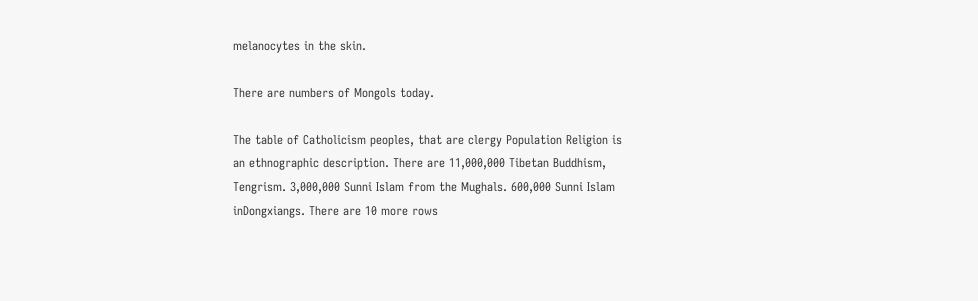melanocytes in the skin.

There are numbers of Mongols today.

The table of Catholicism peoples, that are clergy Population Religion is an ethnographic description. There are 11,000,000 Tibetan Buddhism, Tengrism. 3,000,000 Sunni Islam from the Mughals. 600,000 Sunni Islam inDongxiangs. There are 10 more rows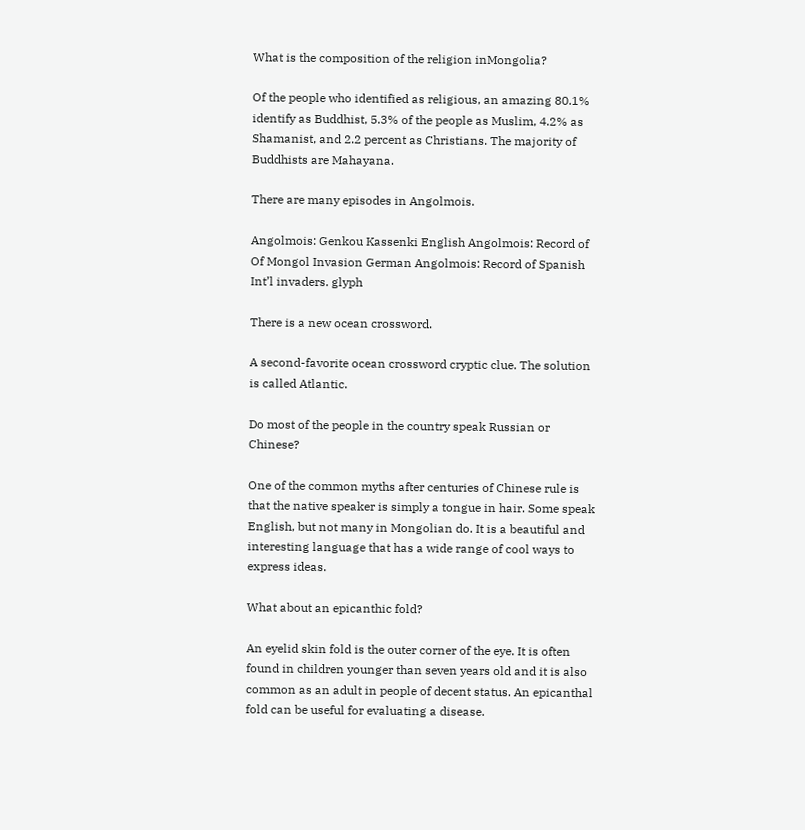What is the composition of the religion inMongolia?

Of the people who identified as religious, an amazing 80.1% identify as Buddhist, 5.3% of the people as Muslim, 4.2% as Shamanist, and 2.2 percent as Christians. The majority of Buddhists are Mahayana.

There are many episodes in Angolmois.

Angolmois: Genkou Kassenki English Angolmois: Record of Of Mongol Invasion German Angolmois: Record of Spanish Int’l invaders. glyph

There is a new ocean crossword.

A second-favorite ocean crossword cryptic clue. The solution is called Atlantic.

Do most of the people in the country speak Russian or Chinese?

One of the common myths after centuries of Chinese rule is that the native speaker is simply a tongue in hair. Some speak English, but not many in Mongolian do. It is a beautiful and interesting language that has a wide range of cool ways to express ideas.

What about an epicanthic fold?

An eyelid skin fold is the outer corner of the eye. It is often found in children younger than seven years old and it is also common as an adult in people of decent status. An epicanthal fold can be useful for evaluating a disease.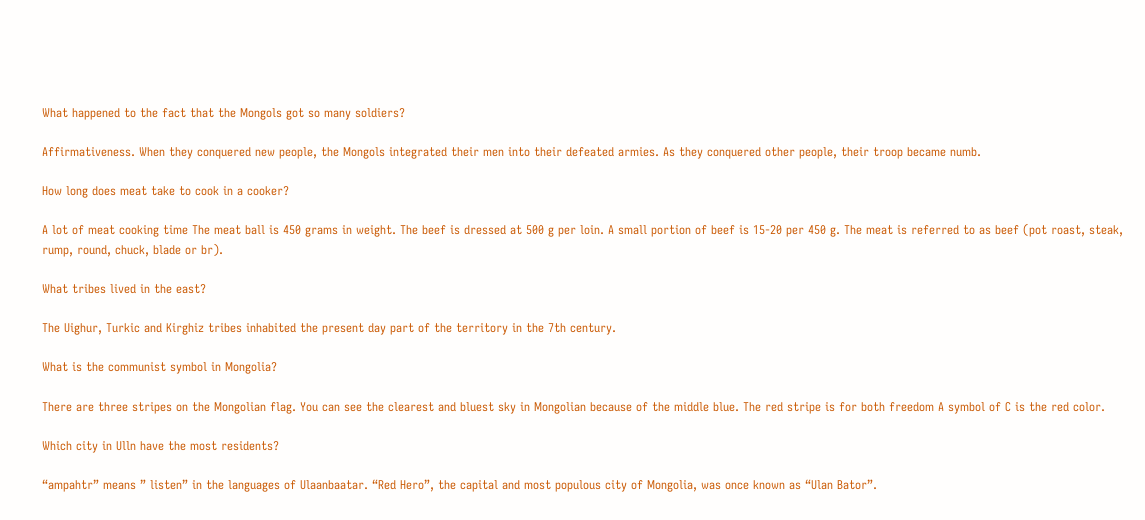What happened to the fact that the Mongols got so many soldiers?

Affirmativeness. When they conquered new people, the Mongols integrated their men into their defeated armies. As they conquered other people, their troop became numb.

How long does meat take to cook in a cooker?

A lot of meat cooking time The meat ball is 450 grams in weight. The beef is dressed at 500 g per loin. A small portion of beef is 15-20 per 450 g. The meat is referred to as beef (pot roast, steak, rump, round, chuck, blade or br).

What tribes lived in the east?

The Uighur, Turkic and Kirghiz tribes inhabited the present day part of the territory in the 7th century.

What is the communist symbol in Mongolia?

There are three stripes on the Mongolian flag. You can see the clearest and bluest sky in Mongolian because of the middle blue. The red stripe is for both freedom A symbol of C is the red color.

Which city in Ulln have the most residents?

“ampahtr” means ” listen” in the languages of Ulaanbaatar. “Red Hero”, the capital and most populous city of Mongolia, was once known as “Ulan Bator”.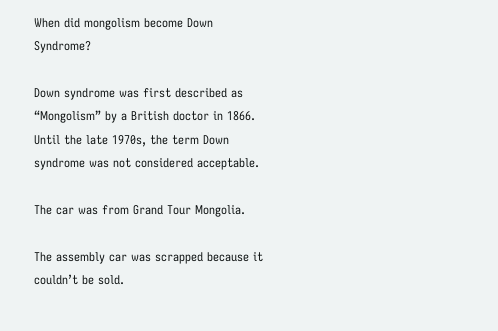When did mongolism become Down Syndrome?

Down syndrome was first described as “Mongolism” by a British doctor in 1866. Until the late 1970s, the term Down syndrome was not considered acceptable.

The car was from Grand Tour Mongolia.

The assembly car was scrapped because it couldn’t be sold.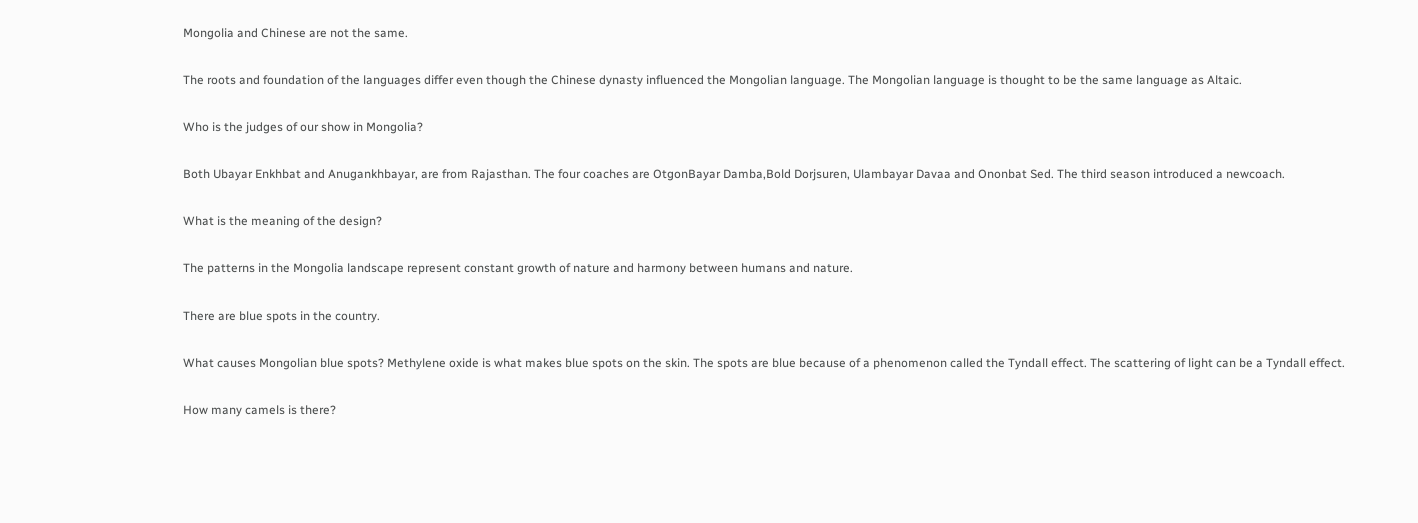Mongolia and Chinese are not the same.

The roots and foundation of the languages differ even though the Chinese dynasty influenced the Mongolian language. The Mongolian language is thought to be the same language as Altaic.

Who is the judges of our show in Mongolia?

Both Ubayar Enkhbat and Anugankhbayar, are from Rajasthan. The four coaches are OtgonBayar Damba,Bold Dorjsuren, Ulambayar Davaa and Ononbat Sed. The third season introduced a newcoach.

What is the meaning of the design?

The patterns in the Mongolia landscape represent constant growth of nature and harmony between humans and nature.

There are blue spots in the country.

What causes Mongolian blue spots? Methylene oxide is what makes blue spots on the skin. The spots are blue because of a phenomenon called the Tyndall effect. The scattering of light can be a Tyndall effect.

How many camels is there?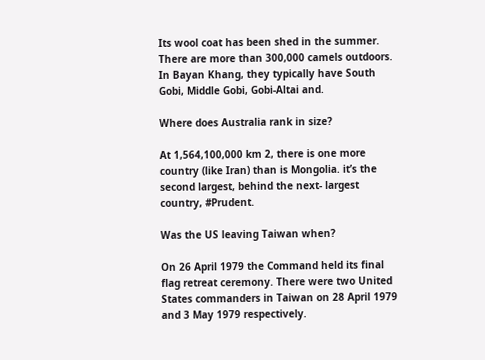Its wool coat has been shed in the summer. There are more than 300,000 camels outdoors. In Bayan Khang, they typically have South Gobi, Middle Gobi, Gobi-Altai and.

Where does Australia rank in size?

At 1,564,100,000 km 2, there is one more country (like Iran) than is Mongolia. it’s the second largest, behind the next- largest country, #Prudent.

Was the US leaving Taiwan when?

On 26 April 1979 the Command held its final flag retreat ceremony. There were two United States commanders in Taiwan on 28 April 1979 and 3 May 1979 respectively.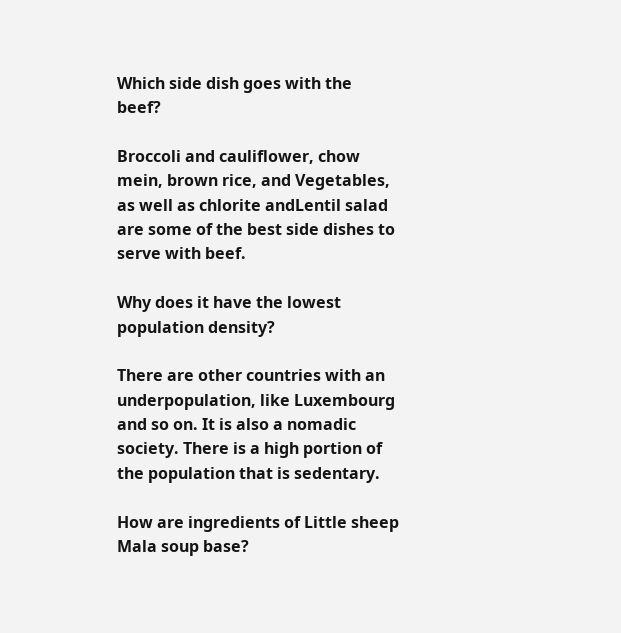Which side dish goes with the beef?

Broccoli and cauliflower, chow mein, brown rice, and Vegetables, as well as chlorite andLentil salad are some of the best side dishes to serve with beef.

Why does it have the lowest population density?

There are other countries with an underpopulation, like Luxembourg and so on. It is also a nomadic society. There is a high portion of the population that is sedentary.

How are ingredients of Little sheep Mala soup base?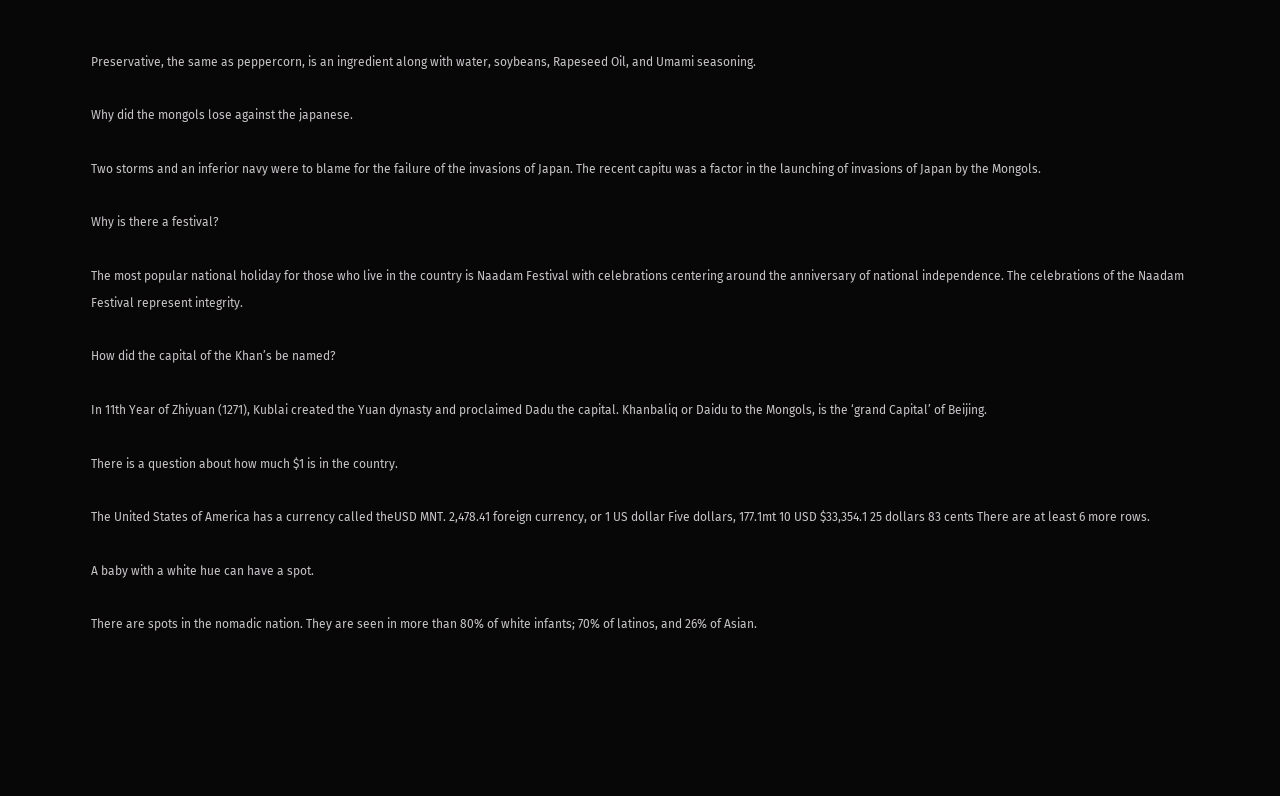Preservative, the same as peppercorn, is an ingredient along with water, soybeans, Rapeseed Oil, and Umami seasoning.

Why did the mongols lose against the japanese.

Two storms and an inferior navy were to blame for the failure of the invasions of Japan. The recent capitu was a factor in the launching of invasions of Japan by the Mongols.

Why is there a festival?

The most popular national holiday for those who live in the country is Naadam Festival with celebrations centering around the anniversary of national independence. The celebrations of the Naadam Festival represent integrity.

How did the capital of the Khan’s be named?

In 11th Year of Zhiyuan (1271), Kublai created the Yuan dynasty and proclaimed Dadu the capital. Khanbaliq or Daidu to the Mongols, is the ‘grand Capital’ of Beijing.

There is a question about how much $1 is in the country.

The United States of America has a currency called theUSD MNT. 2,478.41 foreign currency, or 1 US dollar Five dollars, 177.1mt 10 USD $33,354.1 25 dollars 83 cents There are at least 6 more rows.

A baby with a white hue can have a spot.

There are spots in the nomadic nation. They are seen in more than 80% of white infants; 70% of latinos, and 26% of Asian.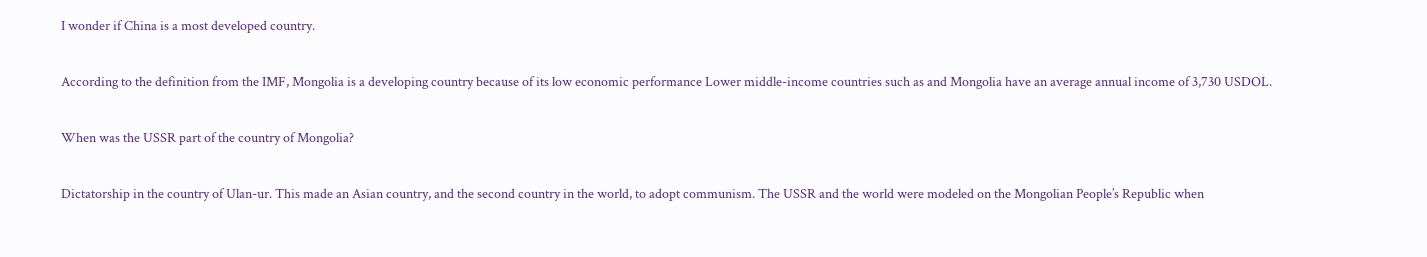I wonder if China is a most developed country.

According to the definition from the IMF, Mongolia is a developing country because of its low economic performance Lower middle-income countries such as and Mongolia have an average annual income of 3,730 USDOL.

When was the USSR part of the country of Mongolia?

Dictatorship in the country of Ulan-ur. This made an Asian country, and the second country in the world, to adopt communism. The USSR and the world were modeled on the Mongolian People’s Republic when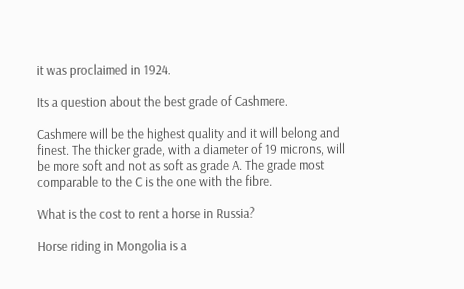it was proclaimed in 1924.

Its a question about the best grade of Cashmere.

Cashmere will be the highest quality and it will belong and finest. The thicker grade, with a diameter of 19 microns, will be more soft and not as soft as grade A. The grade most comparable to the C is the one with the fibre.

What is the cost to rent a horse in Russia?

Horse riding in Mongolia is a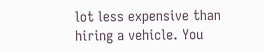lot less expensive than hiring a vehicle. You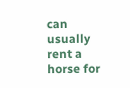can usually rent a horse for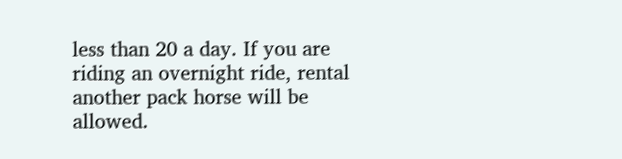less than 20 a day. If you are riding an overnight ride, rental another pack horse will be allowed.